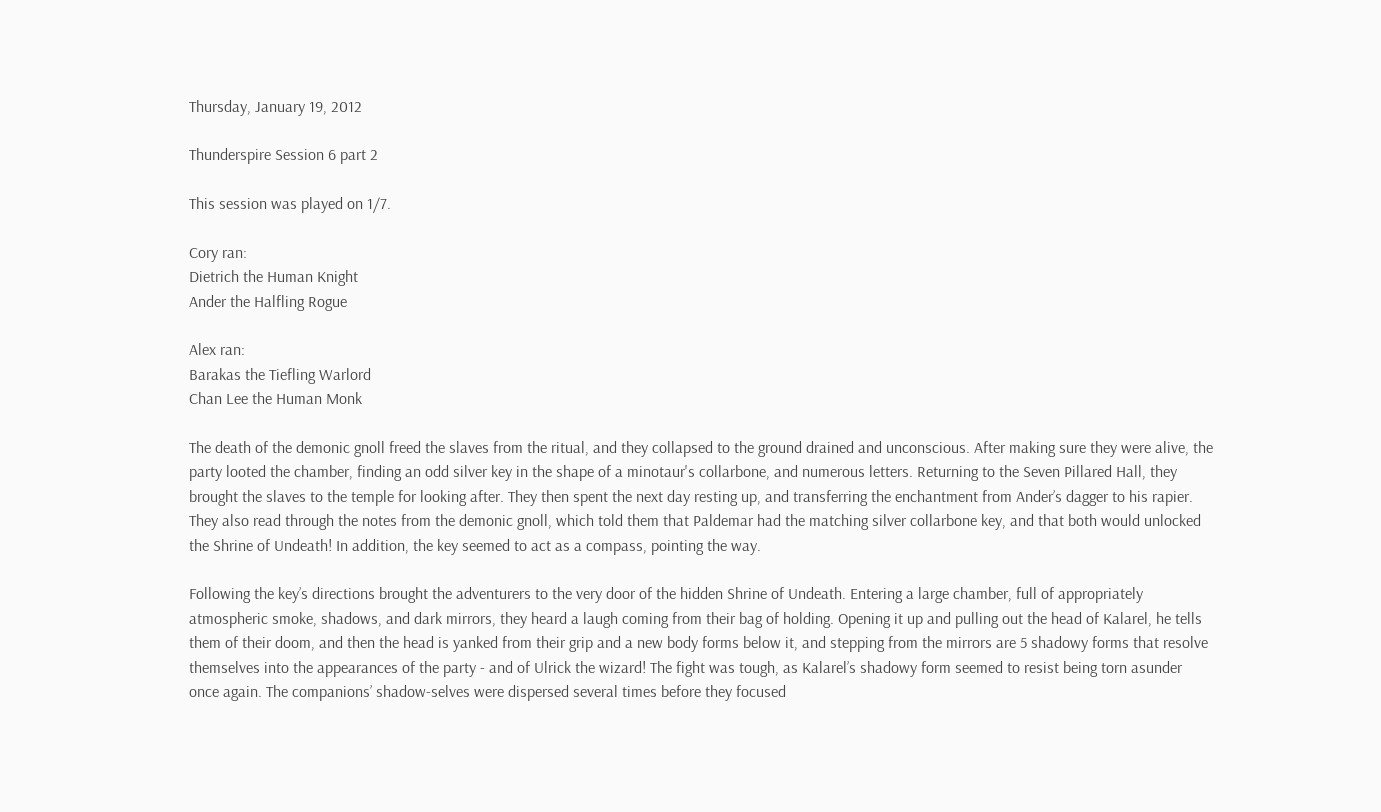Thursday, January 19, 2012

Thunderspire Session 6 part 2

This session was played on 1/7.

Cory ran:
Dietrich the Human Knight
Ander the Halfling Rogue

Alex ran:
Barakas the Tiefling Warlord
Chan Lee the Human Monk

The death of the demonic gnoll freed the slaves from the ritual, and they collapsed to the ground drained and unconscious. After making sure they were alive, the party looted the chamber, finding an odd silver key in the shape of a minotaur's collarbone, and numerous letters. Returning to the Seven Pillared Hall, they brought the slaves to the temple for looking after. They then spent the next day resting up, and transferring the enchantment from Ander’s dagger to his rapier. They also read through the notes from the demonic gnoll, which told them that Paldemar had the matching silver collarbone key, and that both would unlocked the Shrine of Undeath! In addition, the key seemed to act as a compass, pointing the way.

Following the key’s directions brought the adventurers to the very door of the hidden Shrine of Undeath. Entering a large chamber, full of appropriately atmospheric smoke, shadows, and dark mirrors, they heard a laugh coming from their bag of holding. Opening it up and pulling out the head of Kalarel, he tells them of their doom, and then the head is yanked from their grip and a new body forms below it, and stepping from the mirrors are 5 shadowy forms that resolve themselves into the appearances of the party - and of Ulrick the wizard! The fight was tough, as Kalarel’s shadowy form seemed to resist being torn asunder once again. The companions’ shadow-selves were dispersed several times before they focused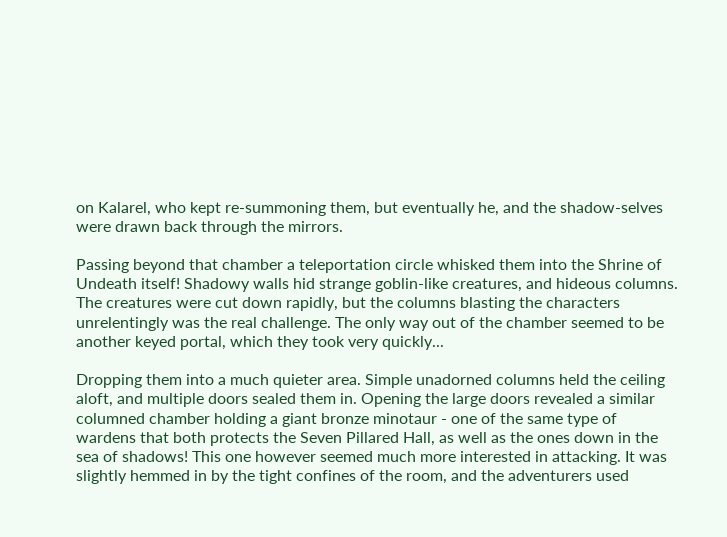on Kalarel, who kept re-summoning them, but eventually he, and the shadow-selves were drawn back through the mirrors.

Passing beyond that chamber a teleportation circle whisked them into the Shrine of Undeath itself! Shadowy walls hid strange goblin-like creatures, and hideous columns. The creatures were cut down rapidly, but the columns blasting the characters unrelentingly was the real challenge. The only way out of the chamber seemed to be another keyed portal, which they took very quickly...

Dropping them into a much quieter area. Simple unadorned columns held the ceiling aloft, and multiple doors sealed them in. Opening the large doors revealed a similar columned chamber holding a giant bronze minotaur - one of the same type of wardens that both protects the Seven Pillared Hall, as well as the ones down in the sea of shadows! This one however seemed much more interested in attacking. It was slightly hemmed in by the tight confines of the room, and the adventurers used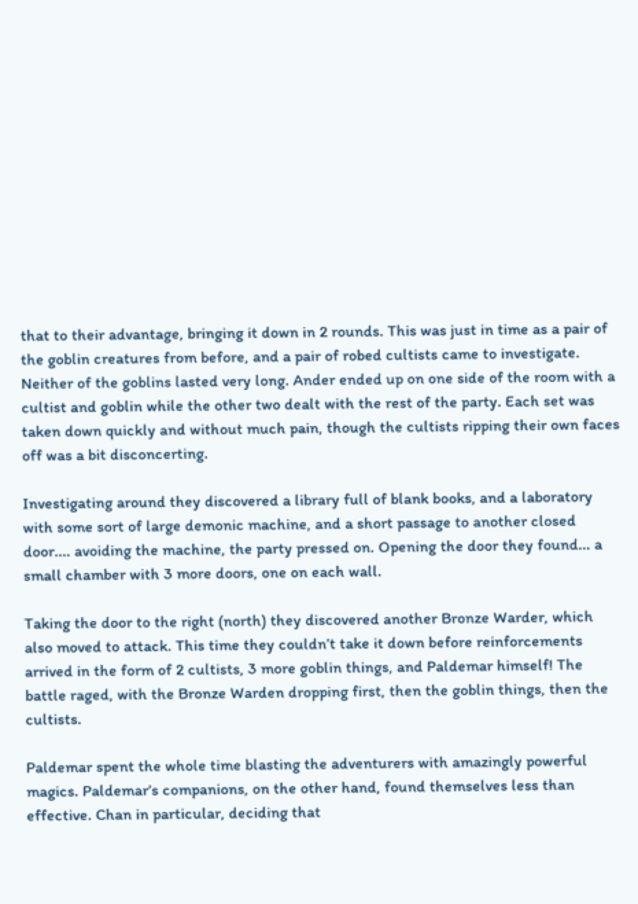that to their advantage, bringing it down in 2 rounds. This was just in time as a pair of the goblin creatures from before, and a pair of robed cultists came to investigate. Neither of the goblins lasted very long. Ander ended up on one side of the room with a cultist and goblin while the other two dealt with the rest of the party. Each set was taken down quickly and without much pain, though the cultists ripping their own faces off was a bit disconcerting.

Investigating around they discovered a library full of blank books, and a laboratory with some sort of large demonic machine, and a short passage to another closed door.... avoiding the machine, the party pressed on. Opening the door they found... a small chamber with 3 more doors, one on each wall.

Taking the door to the right (north) they discovered another Bronze Warder, which also moved to attack. This time they couldn’t take it down before reinforcements arrived in the form of 2 cultists, 3 more goblin things, and Paldemar himself! The battle raged, with the Bronze Warden dropping first, then the goblin things, then the cultists.

Paldemar spent the whole time blasting the adventurers with amazingly powerful magics. Paldemar’s companions, on the other hand, found themselves less than effective. Chan in particular, deciding that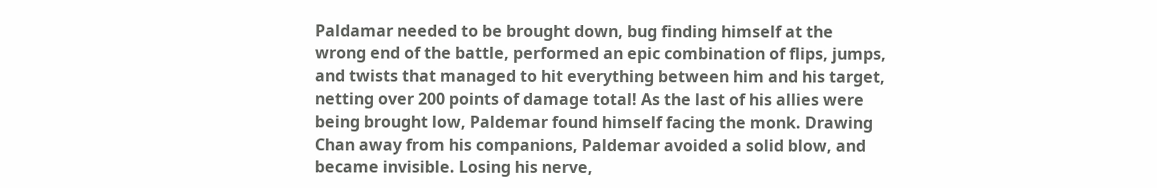Paldamar needed to be brought down, bug finding himself at the wrong end of the battle, performed an epic combination of flips, jumps, and twists that managed to hit everything between him and his target, netting over 200 points of damage total! As the last of his allies were being brought low, Paldemar found himself facing the monk. Drawing Chan away from his companions, Paldemar avoided a solid blow, and became invisible. Losing his nerve,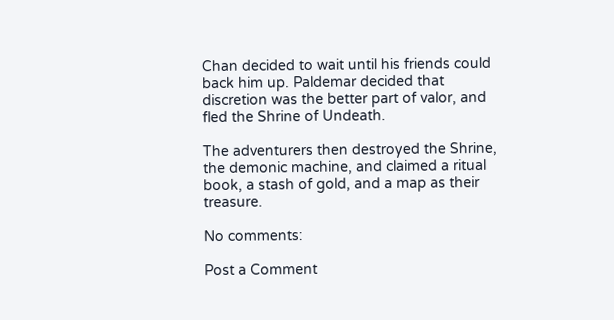Chan decided to wait until his friends could back him up. Paldemar decided that discretion was the better part of valor, and fled the Shrine of Undeath.

The adventurers then destroyed the Shrine, the demonic machine, and claimed a ritual book, a stash of gold, and a map as their treasure.

No comments:

Post a Comment